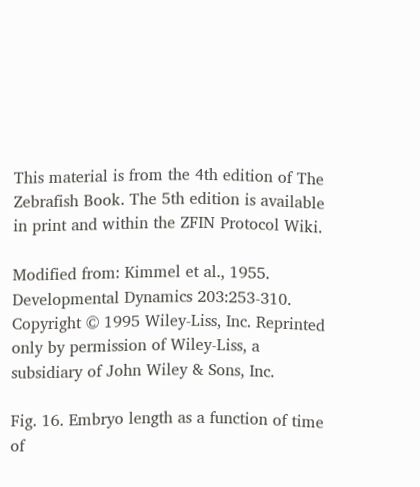This material is from the 4th edition of The Zebrafish Book. The 5th edition is available in print and within the ZFIN Protocol Wiki.

Modified from: Kimmel et al., 1955. Developmental Dynamics 203:253-310. Copyright © 1995 Wiley-Liss, Inc. Reprinted only by permission of Wiley-Liss, a subsidiary of John Wiley & Sons, Inc.

Fig. 16. Embryo length as a function of time of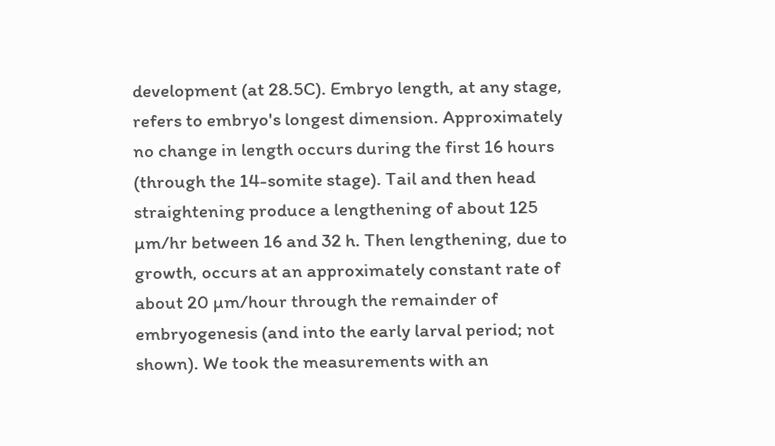development (at 28.5C). Embryo length, at any stage, refers to embryo's longest dimension. Approximately no change in length occurs during the first 16 hours (through the 14-somite stage). Tail and then head straightening produce a lengthening of about 125 µm/hr between 16 and 32 h. Then lengthening, due to growth, occurs at an approximately constant rate of about 20 µm/hour through the remainder of embryogenesis (and into the early larval period; not shown). We took the measurements with an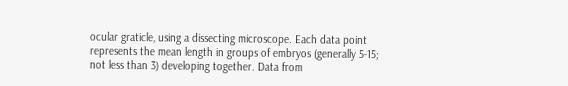ocular graticle, using a dissecting microscope. Each data point represents the mean length in groups of embryos (generally 5-15; not less than 3) developing together. Data from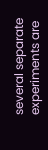several separate experiments are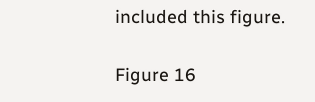included this figure.

Figure 16